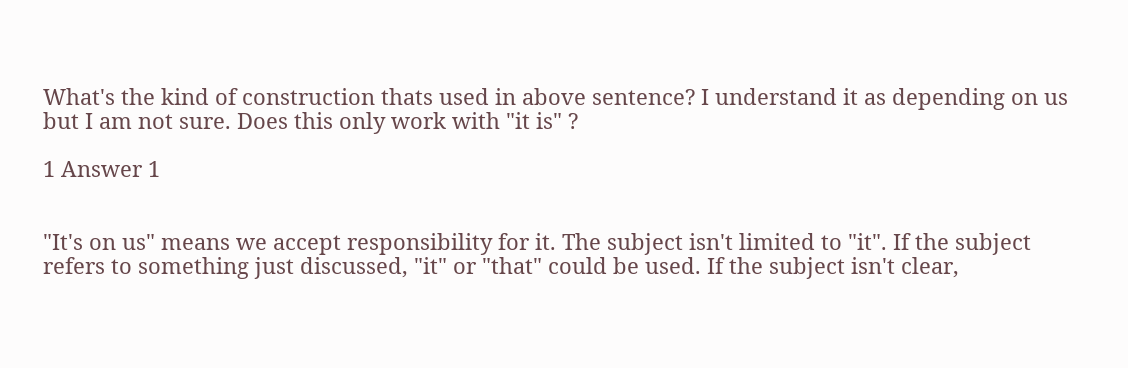What's the kind of construction thats used in above sentence? I understand it as depending on us but I am not sure. Does this only work with "it is" ?

1 Answer 1


"It's on us" means we accept responsibility for it. The subject isn't limited to "it". If the subject refers to something just discussed, "it" or "that" could be used. If the subject isn't clear,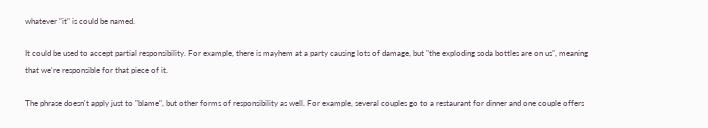whatever "it" is could be named.

It could be used to accept partial responsibility. For example, there is mayhem at a party causing lots of damage, but "the exploding soda bottles are on us", meaning that we're responsible for that piece of it.

The phrase doesn't apply just to "blame", but other forms of responsibility as well. For example, several couples go to a restaurant for dinner and one couple offers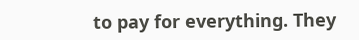to pay for everything. They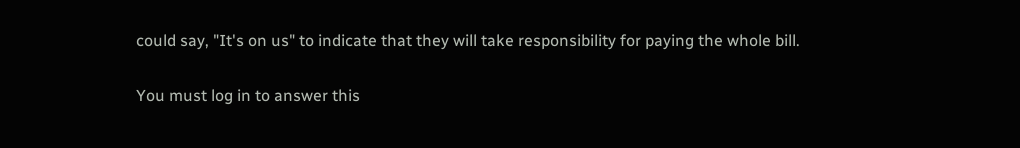could say, "It's on us" to indicate that they will take responsibility for paying the whole bill.

You must log in to answer this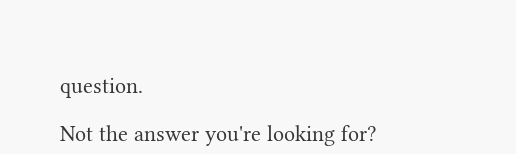question.

Not the answer you're looking for?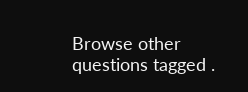Browse other questions tagged .